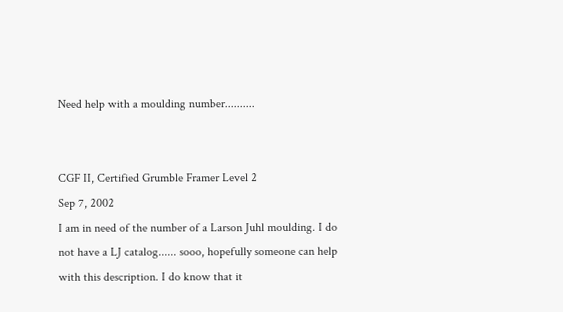Need help with a moulding number..........


CGF II, Certified Grumble Framer Level 2
Sep 7, 2002
I am in need of the number of a Larson Juhl moulding. I do not have a LJ catalog...... sooo, hopefully someone can help with this description. I do know that it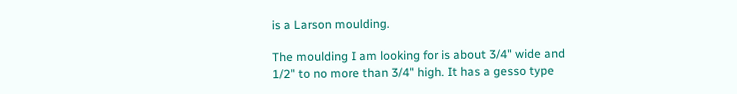is a Larson moulding.

The moulding I am looking for is about 3/4" wide and 1/2" to no more than 3/4" high. It has a gesso type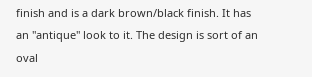finish and is a dark brown/black finish. It has an "antique" look to it. The design is sort of an oval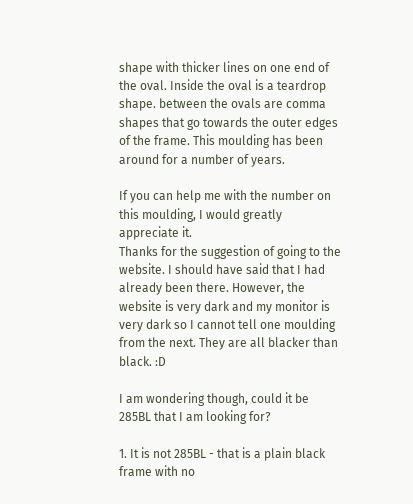shape with thicker lines on one end of the oval. Inside the oval is a teardrop shape. between the ovals are comma shapes that go towards the outer edges of the frame. This moulding has been around for a number of years.

If you can help me with the number on this moulding, I would greatly appreciate it.
Thanks for the suggestion of going to the website. I should have said that I had already been there. However, the website is very dark and my monitor is very dark so I cannot tell one moulding from the next. They are all blacker than black. :D

I am wondering though, could it be 285BL that I am looking for?

1. It is not 285BL - that is a plain black frame with no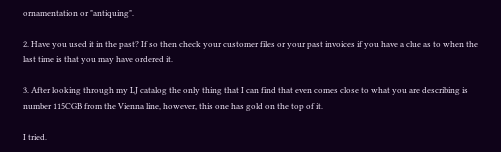ornamentation or "antiquing".

2. Have you used it in the past? If so then check your customer files or your past invoices if you have a clue as to when the last time is that you may have ordered it.

3. After looking through my LJ catalog the only thing that I can find that even comes close to what you are describing is number 115CGB from the Vienna line, however, this one has gold on the top of it.

I tried.